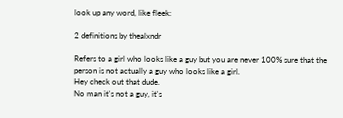look up any word, like fleek:

2 definitions by thealxndr

Refers to a girl who looks like a guy but you are never 100% sure that the person is not actually a guy who looks like a girl.
Hey check out that dude.
No man it's not a guy, it's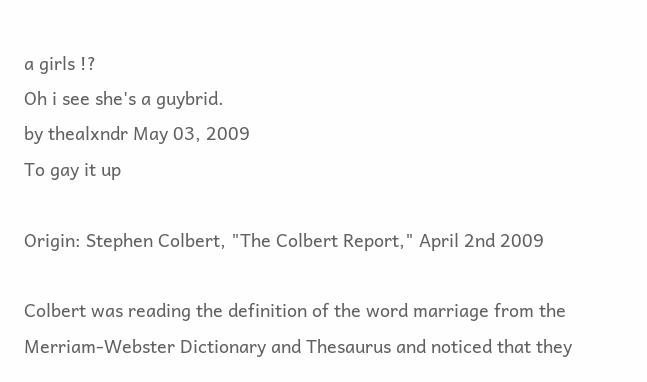a girls !?
Oh i see she's a guybrid.
by thealxndr May 03, 2009
To gay it up

Origin: Stephen Colbert, "The Colbert Report," April 2nd 2009

Colbert was reading the definition of the word marriage from the Merriam-Webster Dictionary and Thesaurus and noticed that they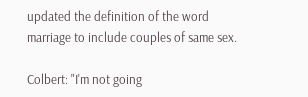updated the definition of the word marriage to include couples of same sex.

Colbert: "I'm not going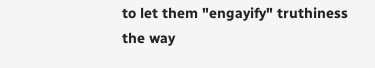to let them "engayify" truthiness the way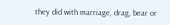they did with marriage, drag, bear or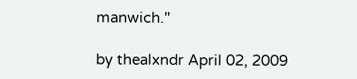manwich."

by thealxndr April 02, 2009